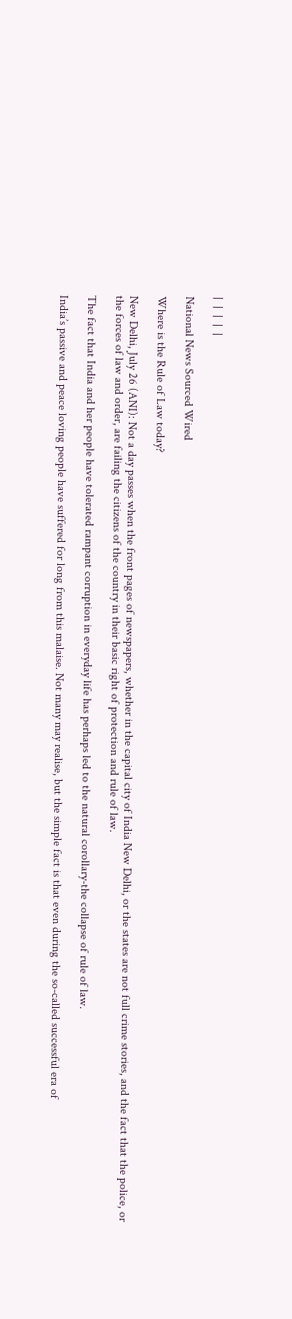|  |  |  |  |

National News Sourced Wired

Where is the Rule of Law today?

New Delhi, July 26 (ANI): Not a day passes when the front pages of newspapers, whether in the capital city of India New Delhi, or the states are not full crime stories, and the fact that the police, or the forces of law and order, are failing the citizens of the country in their basic right of protection and rule of law.

The fact that India and her people have tolerated rampant corruption in everyday life has perhaps led to the natural corollary-the collapse of rule of law.

India’s passive and peace loving people have suffered for long from this malaise. Not many may realise, but the simple fact is that even during the so-called successful era of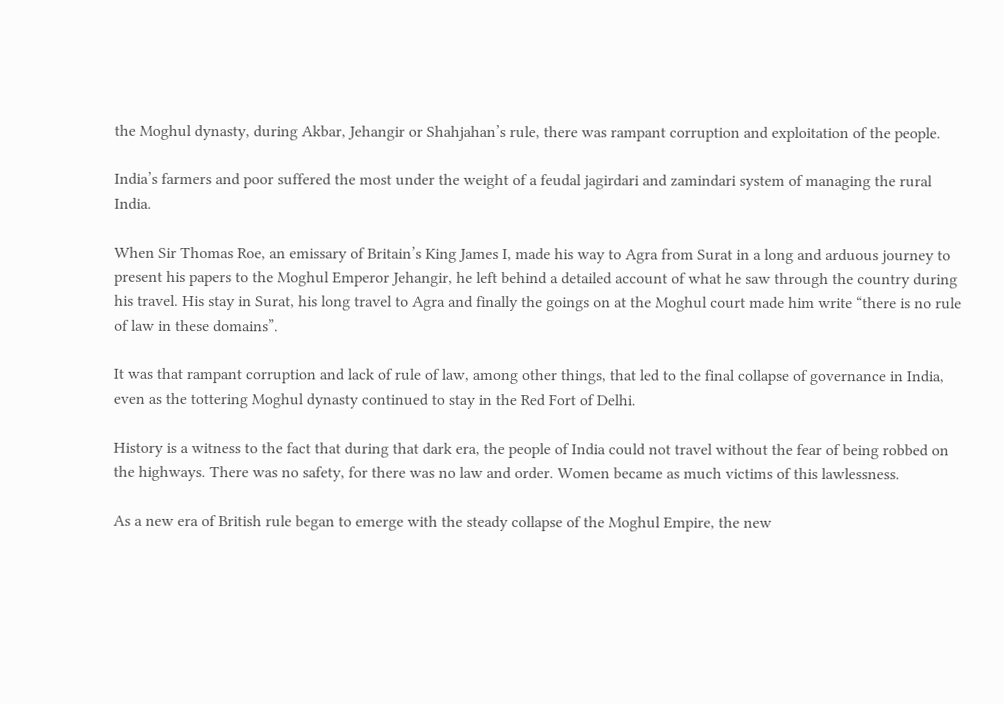the Moghul dynasty, during Akbar, Jehangir or Shahjahan’s rule, there was rampant corruption and exploitation of the people.

India’s farmers and poor suffered the most under the weight of a feudal jagirdari and zamindari system of managing the rural India.

When Sir Thomas Roe, an emissary of Britain’s King James I, made his way to Agra from Surat in a long and arduous journey to present his papers to the Moghul Emperor Jehangir, he left behind a detailed account of what he saw through the country during his travel. His stay in Surat, his long travel to Agra and finally the goings on at the Moghul court made him write “there is no rule of law in these domains”.

It was that rampant corruption and lack of rule of law, among other things, that led to the final collapse of governance in India, even as the tottering Moghul dynasty continued to stay in the Red Fort of Delhi.

History is a witness to the fact that during that dark era, the people of India could not travel without the fear of being robbed on the highways. There was no safety, for there was no law and order. Women became as much victims of this lawlessness.

As a new era of British rule began to emerge with the steady collapse of the Moghul Empire, the new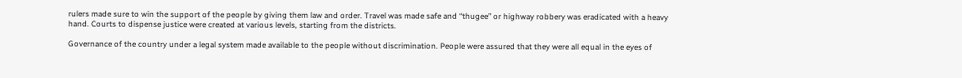rulers made sure to win the support of the people by giving them law and order. Travel was made safe and “thugee” or highway robbery was eradicated with a heavy hand. Courts to dispense justice were created at various levels, starting from the districts.

Governance of the country under a legal system made available to the people without discrimination. People were assured that they were all equal in the eyes of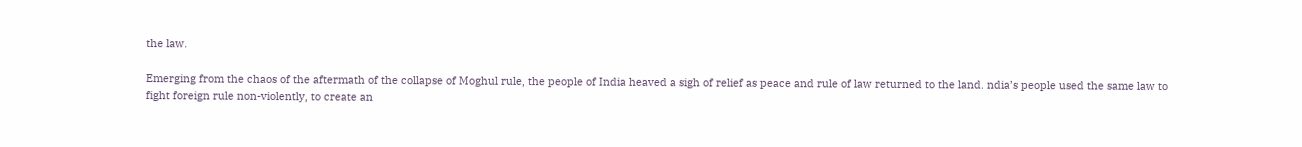the law.

Emerging from the chaos of the aftermath of the collapse of Moghul rule, the people of India heaved a sigh of relief as peace and rule of law returned to the land. ndia’s people used the same law to fight foreign rule non-violently, to create an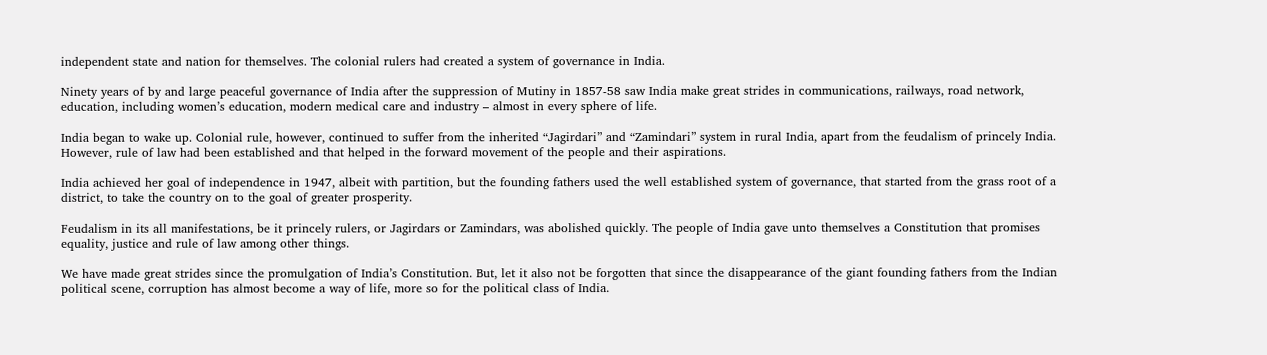independent state and nation for themselves. The colonial rulers had created a system of governance in India.

Ninety years of by and large peaceful governance of India after the suppression of Mutiny in 1857-58 saw India make great strides in communications, railways, road network, education, including women’s education, modern medical care and industry – almost in every sphere of life.

India began to wake up. Colonial rule, however, continued to suffer from the inherited “Jagirdari” and “Zamindari” system in rural India, apart from the feudalism of princely India. However, rule of law had been established and that helped in the forward movement of the people and their aspirations.

India achieved her goal of independence in 1947, albeit with partition, but the founding fathers used the well established system of governance, that started from the grass root of a district, to take the country on to the goal of greater prosperity.

Feudalism in its all manifestations, be it princely rulers, or Jagirdars or Zamindars, was abolished quickly. The people of India gave unto themselves a Constitution that promises equality, justice and rule of law among other things.

We have made great strides since the promulgation of India’s Constitution. But, let it also not be forgotten that since the disappearance of the giant founding fathers from the Indian political scene, corruption has almost become a way of life, more so for the political class of India.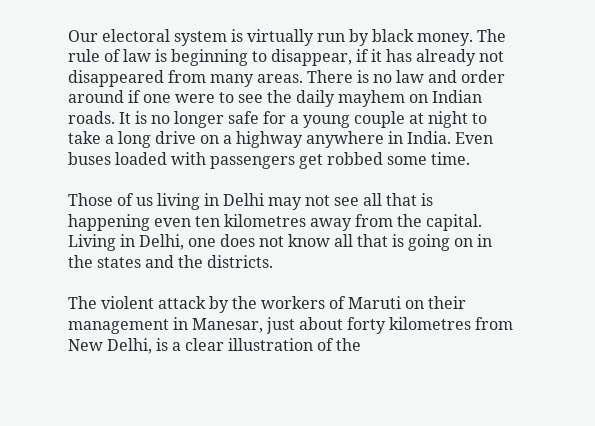Our electoral system is virtually run by black money. The rule of law is beginning to disappear, if it has already not disappeared from many areas. There is no law and order around if one were to see the daily mayhem on Indian roads. It is no longer safe for a young couple at night to take a long drive on a highway anywhere in India. Even buses loaded with passengers get robbed some time.

Those of us living in Delhi may not see all that is happening even ten kilometres away from the capital. Living in Delhi, one does not know all that is going on in the states and the districts.

The violent attack by the workers of Maruti on their management in Manesar, just about forty kilometres from New Delhi, is a clear illustration of the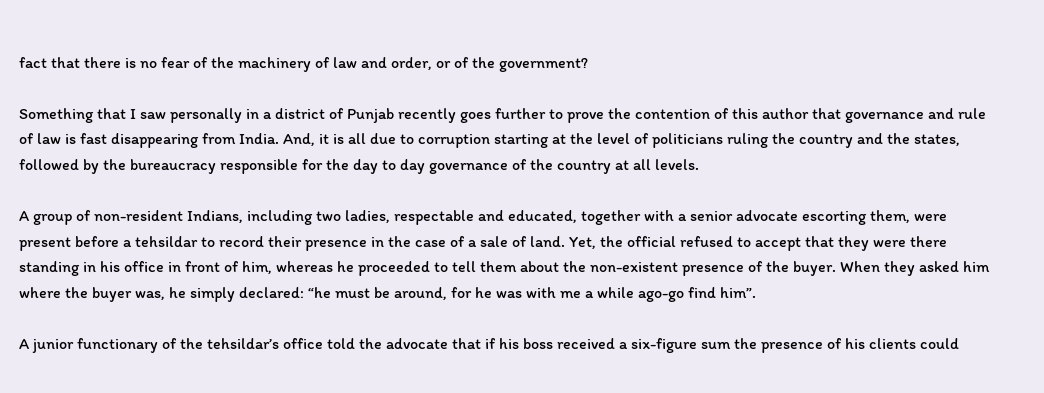fact that there is no fear of the machinery of law and order, or of the government?

Something that I saw personally in a district of Punjab recently goes further to prove the contention of this author that governance and rule of law is fast disappearing from India. And, it is all due to corruption starting at the level of politicians ruling the country and the states, followed by the bureaucracy responsible for the day to day governance of the country at all levels.

A group of non-resident Indians, including two ladies, respectable and educated, together with a senior advocate escorting them, were present before a tehsildar to record their presence in the case of a sale of land. Yet, the official refused to accept that they were there standing in his office in front of him, whereas he proceeded to tell them about the non-existent presence of the buyer. When they asked him where the buyer was, he simply declared: “he must be around, for he was with me a while ago-go find him”.

A junior functionary of the tehsildar’s office told the advocate that if his boss received a six-figure sum the presence of his clients could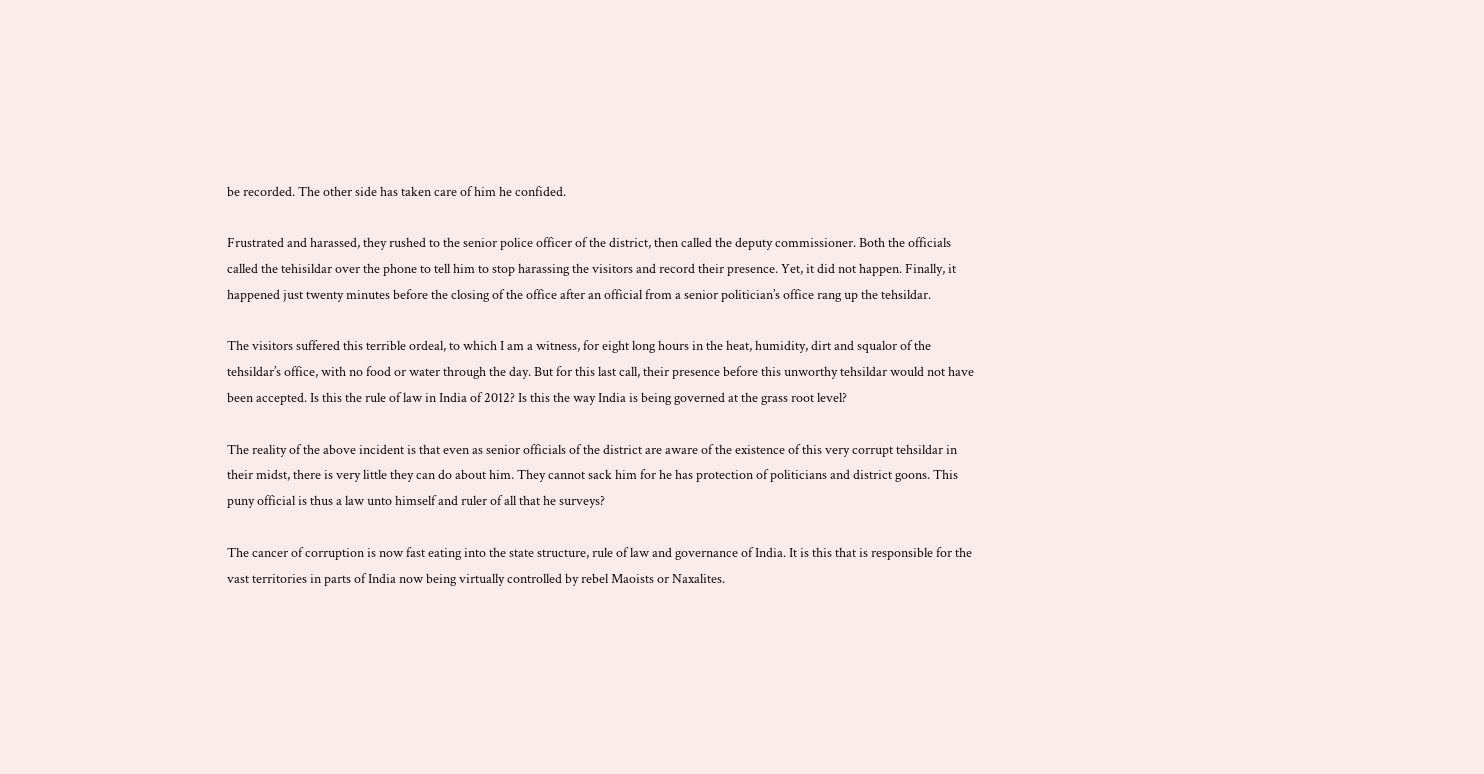be recorded. The other side has taken care of him he confided.

Frustrated and harassed, they rushed to the senior police officer of the district, then called the deputy commissioner. Both the officials called the tehisildar over the phone to tell him to stop harassing the visitors and record their presence. Yet, it did not happen. Finally, it happened just twenty minutes before the closing of the office after an official from a senior politician’s office rang up the tehsildar.

The visitors suffered this terrible ordeal, to which I am a witness, for eight long hours in the heat, humidity, dirt and squalor of the tehsildar’s office, with no food or water through the day. But for this last call, their presence before this unworthy tehsildar would not have been accepted. Is this the rule of law in India of 2012? Is this the way India is being governed at the grass root level?

The reality of the above incident is that even as senior officials of the district are aware of the existence of this very corrupt tehsildar in their midst, there is very little they can do about him. They cannot sack him for he has protection of politicians and district goons. This puny official is thus a law unto himself and ruler of all that he surveys?

The cancer of corruption is now fast eating into the state structure, rule of law and governance of India. It is this that is responsible for the vast territories in parts of India now being virtually controlled by rebel Maoists or Naxalites.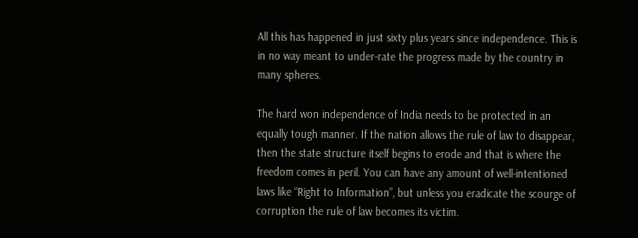All this has happened in just sixty plus years since independence. This is in no way meant to under-rate the progress made by the country in many spheres.

The hard won independence of India needs to be protected in an equally tough manner. If the nation allows the rule of law to disappear, then the state structure itself begins to erode and that is where the freedom comes in peril. You can have any amount of well-intentioned laws like “Right to Information”, but unless you eradicate the scourge of corruption the rule of law becomes its victim.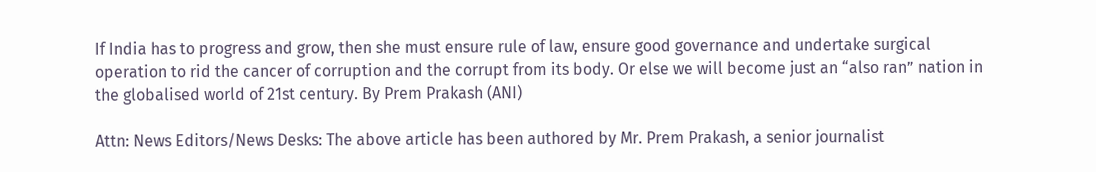If India has to progress and grow, then she must ensure rule of law, ensure good governance and undertake surgical operation to rid the cancer of corruption and the corrupt from its body. Or else we will become just an “also ran” nation in the globalised world of 21st century. By Prem Prakash (ANI)

Attn: News Editors/News Desks: The above article has been authored by Mr. Prem Prakash, a senior journalist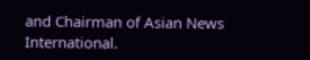and Chairman of Asian News International.